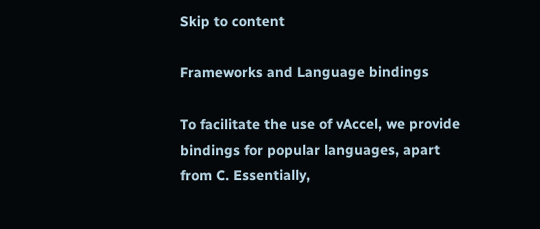Skip to content

Frameworks and Language bindings

To facilitate the use of vAccel, we provide bindings for popular languages, apart from C. Essentially,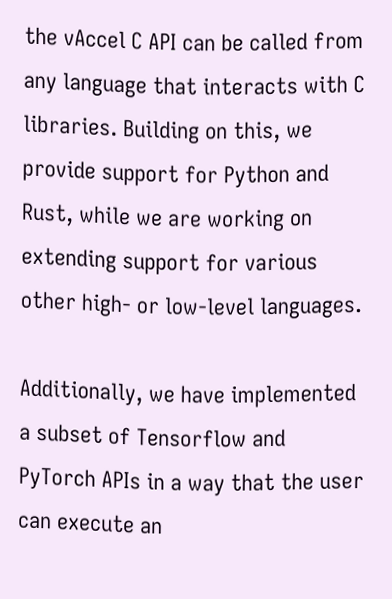the vAccel C API can be called from any language that interacts with C libraries. Building on this, we provide support for Python and Rust, while we are working on extending support for various other high- or low-level languages.

Additionally, we have implemented a subset of Tensorflow and PyTorch APIs in a way that the user can execute an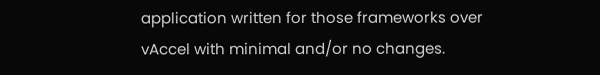application written for those frameworks over vAccel with minimal and/or no changes.